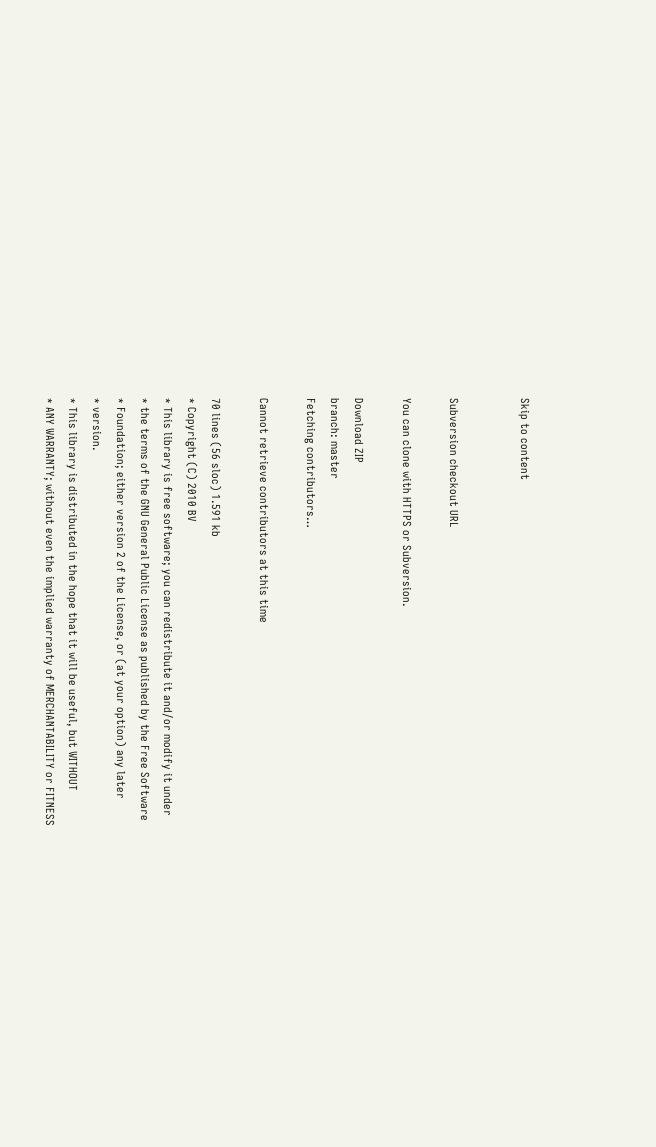Skip to content


Subversion checkout URL

You can clone with HTTPS or Subversion.

Download ZIP
branch: master
Fetching contributors…

Cannot retrieve contributors at this time

70 lines (56 sloc) 1.591 kb
* Copyright (C) 2010 BV
* This library is free software; you can redistribute it and/or modify it under
* the terms of the GNU General Public License as published by the Free Software
* Foundation; either version 2 of the License, or (at your option) any later
* version.
* This library is distributed in the hope that it will be useful, but WITHOUT
* ANY WARRANTY; without even the implied warranty of MERCHANTABILITY or FITNESS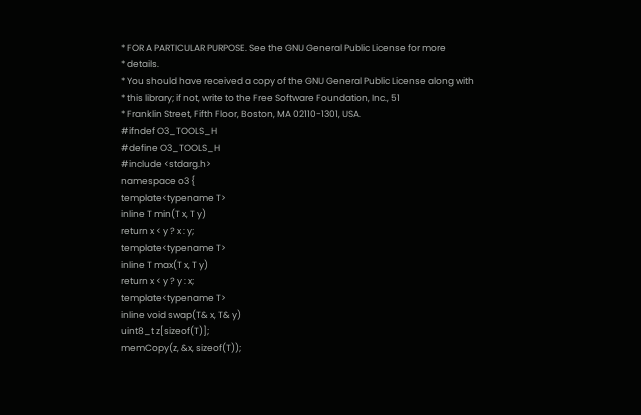* FOR A PARTICULAR PURPOSE. See the GNU General Public License for more
* details.
* You should have received a copy of the GNU General Public License along with
* this library; if not, write to the Free Software Foundation, Inc., 51
* Franklin Street, Fifth Floor, Boston, MA 02110-1301, USA.
#ifndef O3_TOOLS_H
#define O3_TOOLS_H
#include <stdarg.h>
namespace o3 {
template<typename T>
inline T min(T x, T y)
return x < y ? x : y;
template<typename T>
inline T max(T x, T y)
return x < y ? y : x;
template<typename T>
inline void swap(T& x, T& y)
uint8_t z[sizeof(T)];
memCopy(z, &x, sizeof(T));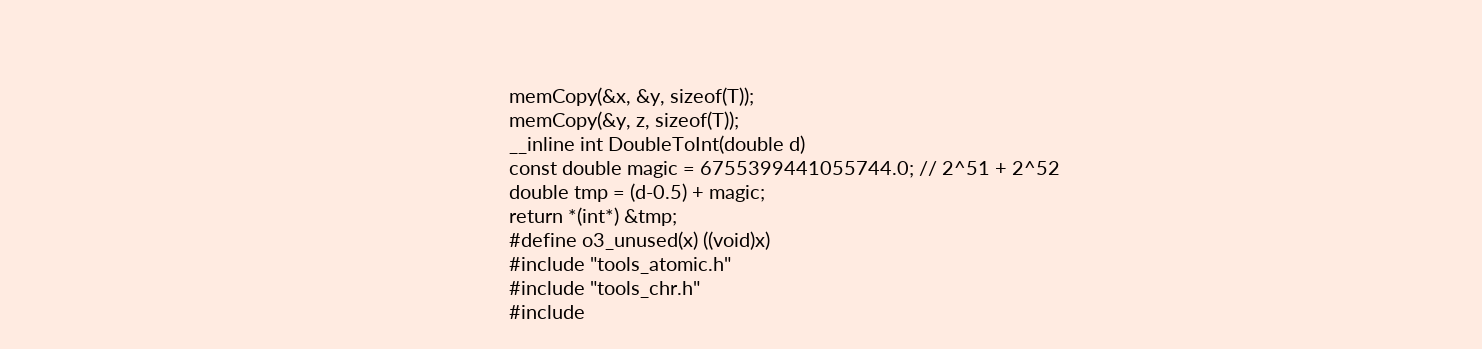memCopy(&x, &y, sizeof(T));
memCopy(&y, z, sizeof(T));
__inline int DoubleToInt(double d)
const double magic = 6755399441055744.0; // 2^51 + 2^52
double tmp = (d-0.5) + magic;
return *(int*) &tmp;
#define o3_unused(x) ((void)x)
#include "tools_atomic.h"
#include "tools_chr.h"
#include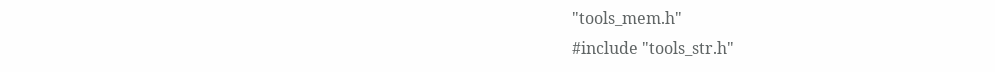"tools_mem.h"
#include "tools_str.h"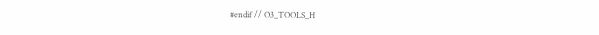#endif // O3_TOOLS_H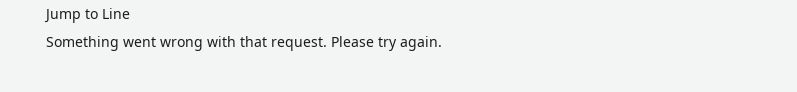Jump to Line
Something went wrong with that request. Please try again.